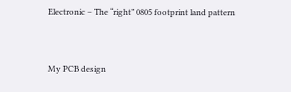Electronic – The “right” 0805 footprint land pattern


My PCB design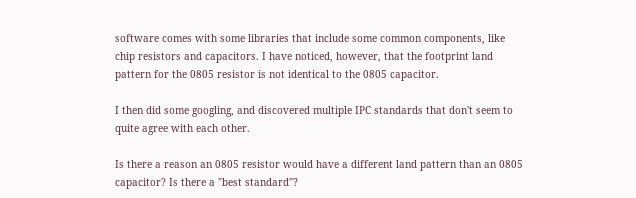software comes with some libraries that include some common components, like chip resistors and capacitors. I have noticed, however, that the footprint land pattern for the 0805 resistor is not identical to the 0805 capacitor.

I then did some googling, and discovered multiple IPC standards that don't seem to quite agree with each other.

Is there a reason an 0805 resistor would have a different land pattern than an 0805 capacitor? Is there a "best standard"?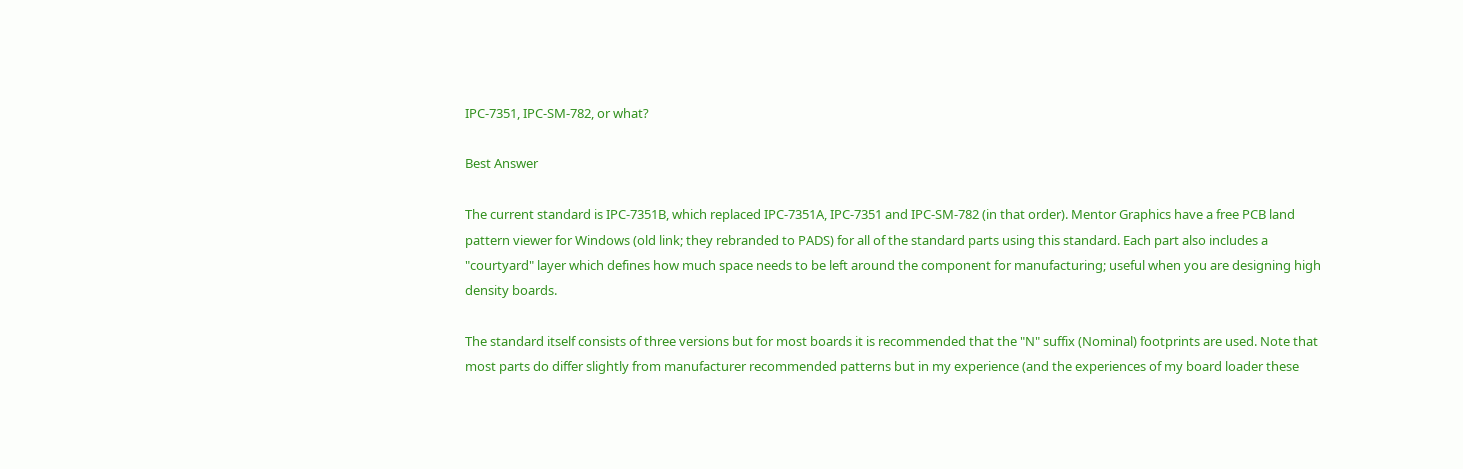IPC-7351, IPC-SM-782, or what?

Best Answer

The current standard is IPC-7351B, which replaced IPC-7351A, IPC-7351 and IPC-SM-782 (in that order). Mentor Graphics have a free PCB land pattern viewer for Windows (old link; they rebranded to PADS) for all of the standard parts using this standard. Each part also includes a "courtyard" layer which defines how much space needs to be left around the component for manufacturing; useful when you are designing high density boards.

The standard itself consists of three versions but for most boards it is recommended that the "N" suffix (Nominal) footprints are used. Note that most parts do differ slightly from manufacturer recommended patterns but in my experience (and the experiences of my board loader these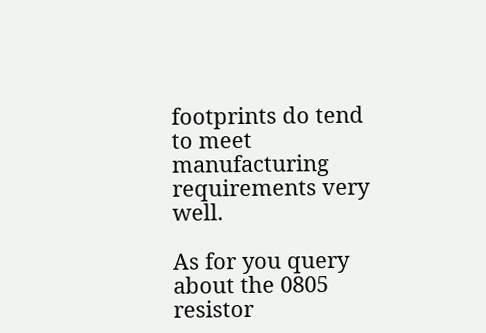footprints do tend to meet manufacturing requirements very well.

As for you query about the 0805 resistor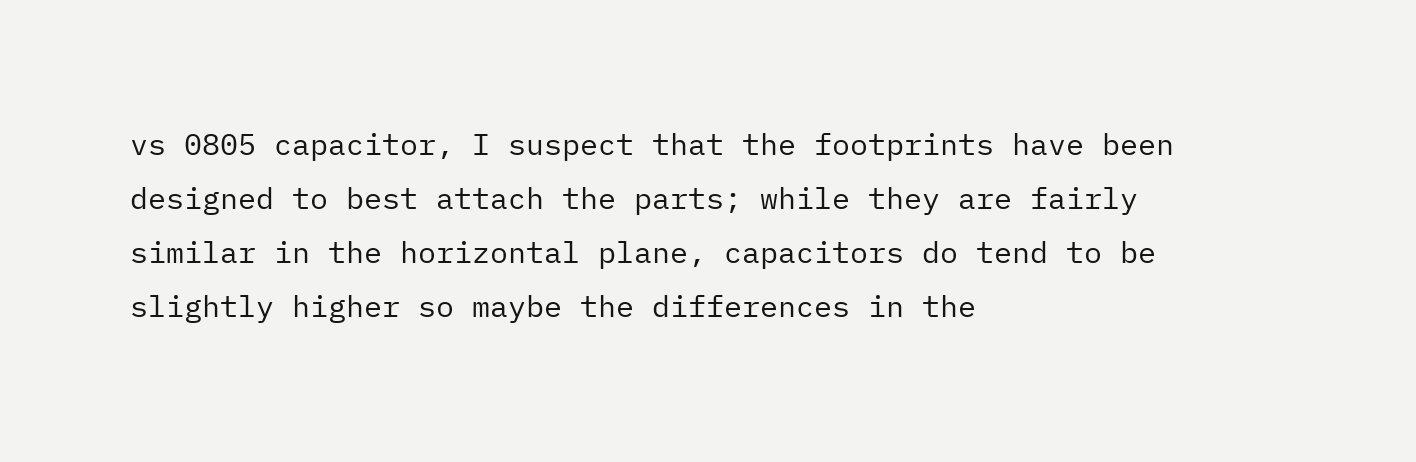vs 0805 capacitor, I suspect that the footprints have been designed to best attach the parts; while they are fairly similar in the horizontal plane, capacitors do tend to be slightly higher so maybe the differences in the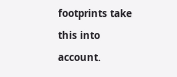footprints take this into account.